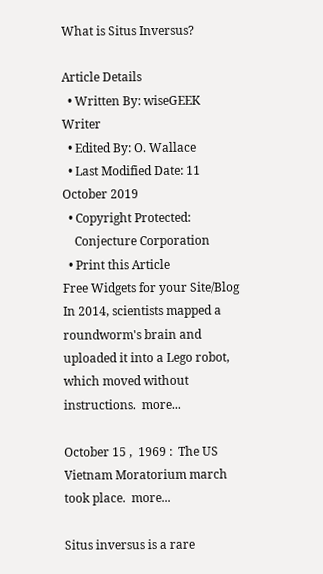What is Situs Inversus?

Article Details
  • Written By: wiseGEEK Writer
  • Edited By: O. Wallace
  • Last Modified Date: 11 October 2019
  • Copyright Protected:
    Conjecture Corporation
  • Print this Article
Free Widgets for your Site/Blog
In 2014, scientists mapped a roundworm's brain and uploaded it into a Lego robot, which moved without instructions.  more...

October 15 ,  1969 :  The US Vietnam Moratorium march took place.  more...

Situs inversus is a rare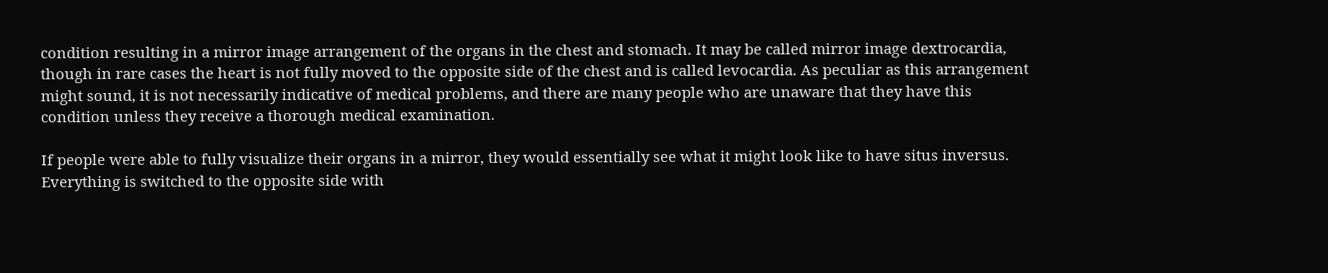condition resulting in a mirror image arrangement of the organs in the chest and stomach. It may be called mirror image dextrocardia, though in rare cases the heart is not fully moved to the opposite side of the chest and is called levocardia. As peculiar as this arrangement might sound, it is not necessarily indicative of medical problems, and there are many people who are unaware that they have this condition unless they receive a thorough medical examination.

If people were able to fully visualize their organs in a mirror, they would essentially see what it might look like to have situs inversus. Everything is switched to the opposite side with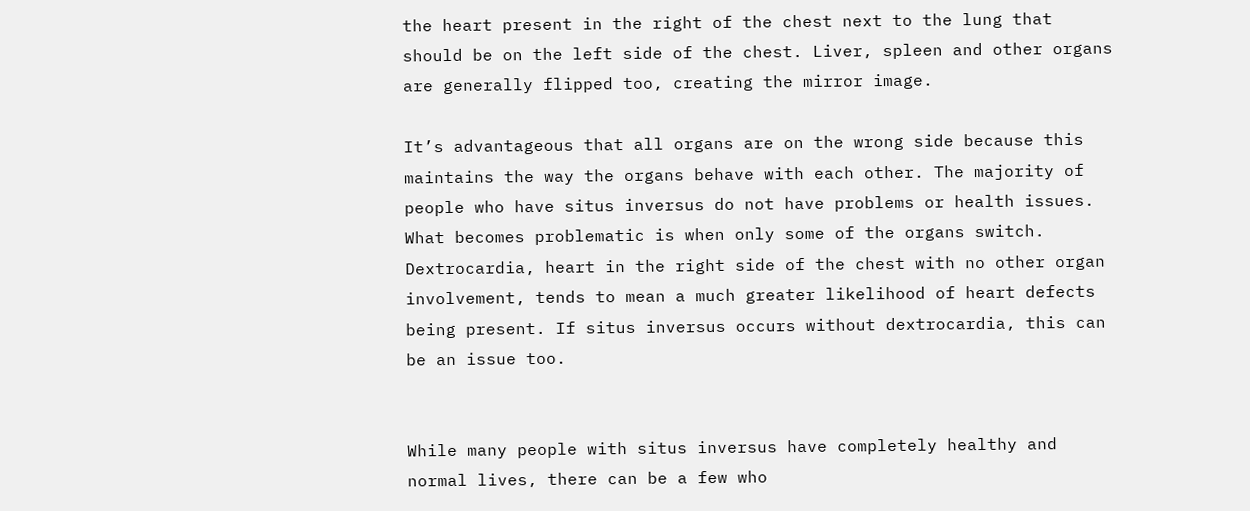the heart present in the right of the chest next to the lung that should be on the left side of the chest. Liver, spleen and other organs are generally flipped too, creating the mirror image.

It’s advantageous that all organs are on the wrong side because this maintains the way the organs behave with each other. The majority of people who have situs inversus do not have problems or health issues. What becomes problematic is when only some of the organs switch. Dextrocardia, heart in the right side of the chest with no other organ involvement, tends to mean a much greater likelihood of heart defects being present. If situs inversus occurs without dextrocardia, this can be an issue too.


While many people with situs inversus have completely healthy and normal lives, there can be a few who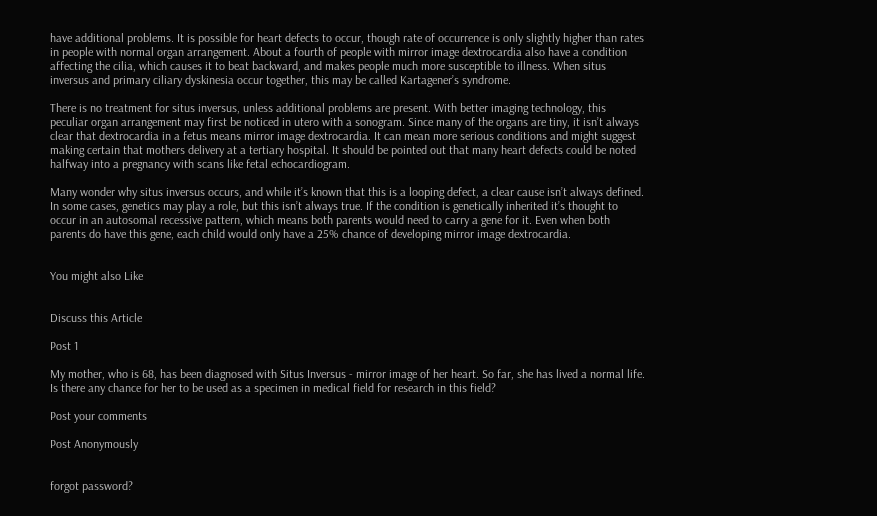have additional problems. It is possible for heart defects to occur, though rate of occurrence is only slightly higher than rates in people with normal organ arrangement. About a fourth of people with mirror image dextrocardia also have a condition affecting the cilia, which causes it to beat backward, and makes people much more susceptible to illness. When situs inversus and primary ciliary dyskinesia occur together, this may be called Kartagener’s syndrome.

There is no treatment for situs inversus, unless additional problems are present. With better imaging technology, this peculiar organ arrangement may first be noticed in utero with a sonogram. Since many of the organs are tiny, it isn’t always clear that dextrocardia in a fetus means mirror image dextrocardia. It can mean more serious conditions and might suggest making certain that mothers delivery at a tertiary hospital. It should be pointed out that many heart defects could be noted halfway into a pregnancy with scans like fetal echocardiogram.

Many wonder why situs inversus occurs, and while it’s known that this is a looping defect, a clear cause isn’t always defined. In some cases, genetics may play a role, but this isn’t always true. If the condition is genetically inherited it’s thought to occur in an autosomal recessive pattern, which means both parents would need to carry a gene for it. Even when both parents do have this gene, each child would only have a 25% chance of developing mirror image dextrocardia.


You might also Like


Discuss this Article

Post 1

My mother, who is 68, has been diagnosed with Situs Inversus - mirror image of her heart. So far, she has lived a normal life. Is there any chance for her to be used as a specimen in medical field for research in this field?

Post your comments

Post Anonymously


forgot password?